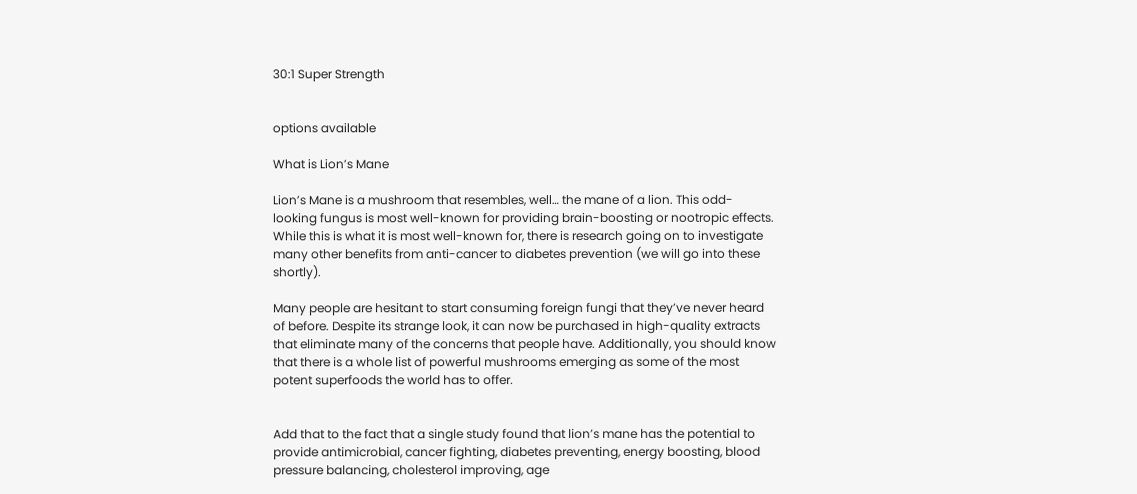30:1 Super Strength


options available

What is Lion’s Mane

Lion’s Mane is a mushroom that resembles, well… the mane of a lion. This odd-looking fungus is most well-known for providing brain-boosting or nootropic effects. While this is what it is most well-known for, there is research going on to investigate many other benefits from anti-cancer to diabetes prevention (we will go into these shortly).

Many people are hesitant to start consuming foreign fungi that they’ve never heard of before. Despite its strange look, it can now be purchased in high-quality extracts that eliminate many of the concerns that people have. Additionally, you should know that there is a whole list of powerful mushrooms emerging as some of the most potent superfoods the world has to offer.


Add that to the fact that a single study found that lion’s mane has the potential to provide antimicrobial, cancer fighting, diabetes preventing, energy boosting, blood pressure balancing, cholesterol improving, age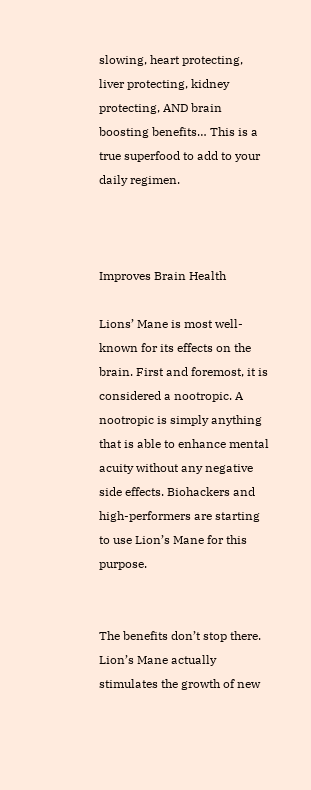slowing, heart protecting, liver protecting, kidney protecting, AND brain boosting benefits… This is a true superfood to add to your daily regimen.



Improves Brain Health

Lions’ Mane is most well-known for its effects on the brain. First and foremost, it is considered a nootropic. A nootropic is simply anything that is able to enhance mental acuity without any negative side effects. Biohackers and high-performers are starting to use Lion’s Mane for this purpose.


The benefits don’t stop there.  Lion’s Mane actually stimulates the growth of new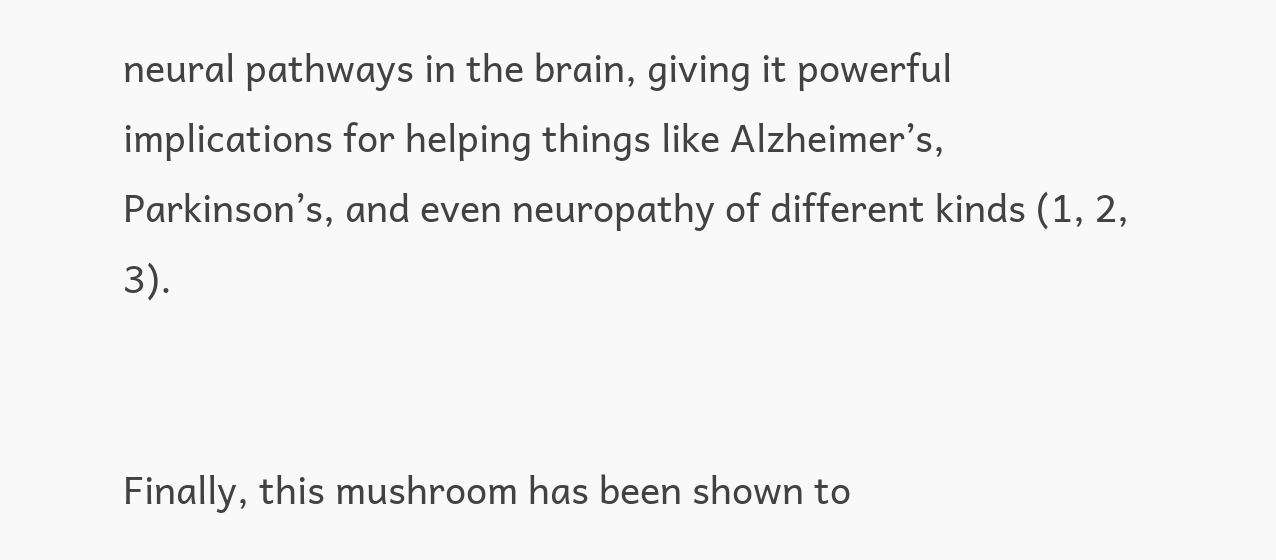neural pathways in the brain, giving it powerful implications for helping things like Alzheimer’s, Parkinson’s, and even neuropathy of different kinds (1, 2, 3).


Finally, this mushroom has been shown to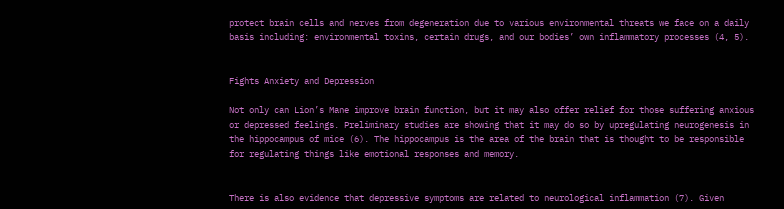protect brain cells and nerves from degeneration due to various environmental threats we face on a daily basis including: environmental toxins, certain drugs, and our bodies’ own inflammatory processes (4, 5).


Fights Anxiety and Depression

Not only can Lion’s Mane improve brain function, but it may also offer relief for those suffering anxious or depressed feelings. Preliminary studies are showing that it may do so by upregulating neurogenesis in the hippocampus of mice (6). The hippocampus is the area of the brain that is thought to be responsible for regulating things like emotional responses and memory.


There is also evidence that depressive symptoms are related to neurological inflammation (7). Given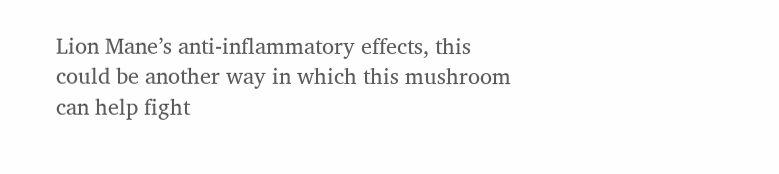Lion Mane’s anti-inflammatory effects, this could be another way in which this mushroom can help fight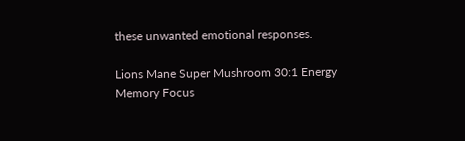these unwanted emotional responses.

Lions Mane Super Mushroom 30:1 Energy Memory Focus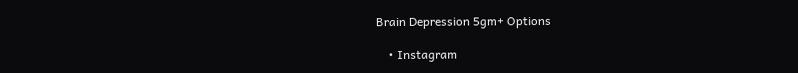Brain Depression 5gm+ Options

    • Instagram